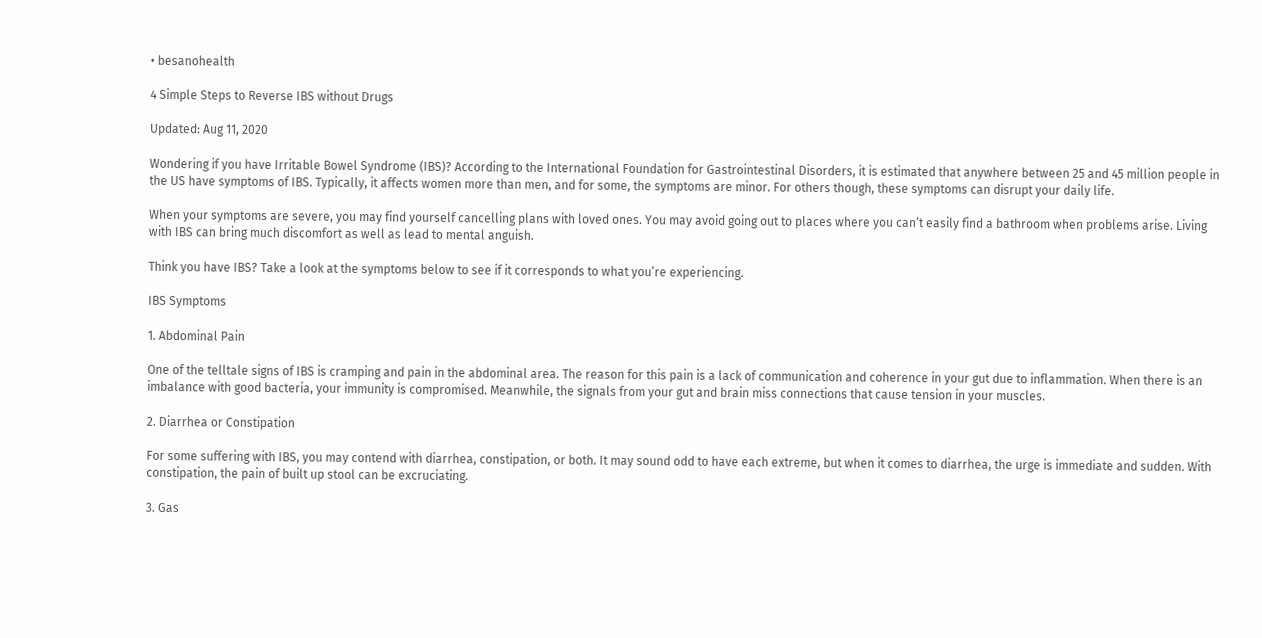• besanohealth

4 Simple Steps to Reverse IBS without Drugs

Updated: Aug 11, 2020

Wondering if you have Irritable Bowel Syndrome (IBS)? According to the International Foundation for Gastrointestinal Disorders, it is estimated that anywhere between 25 and 45 million people in the US have symptoms of IBS. Typically, it affects women more than men, and for some, the symptoms are minor. For others though, these symptoms can disrupt your daily life.

When your symptoms are severe, you may find yourself cancelling plans with loved ones. You may avoid going out to places where you can’t easily find a bathroom when problems arise. Living with IBS can bring much discomfort as well as lead to mental anguish.

Think you have IBS? Take a look at the symptoms below to see if it corresponds to what you’re experiencing.

IBS Symptoms

1. Abdominal Pain

One of the telltale signs of IBS is cramping and pain in the abdominal area. The reason for this pain is a lack of communication and coherence in your gut due to inflammation. When there is an imbalance with good bacteria, your immunity is compromised. Meanwhile, the signals from your gut and brain miss connections that cause tension in your muscles.

2. Diarrhea or Constipation

For some suffering with IBS, you may contend with diarrhea, constipation, or both. It may sound odd to have each extreme, but when it comes to diarrhea, the urge is immediate and sudden. With constipation, the pain of built up stool can be excruciating.

3. Gas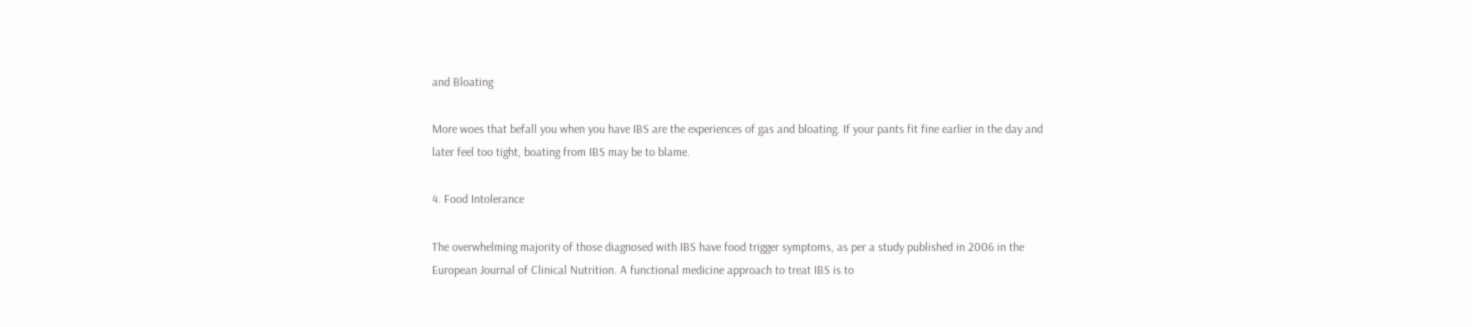and Bloating

More woes that befall you when you have IBS are the experiences of gas and bloating. If your pants fit fine earlier in the day and later feel too tight, boating from IBS may be to blame.

4. Food Intolerance

The overwhelming majority of those diagnosed with IBS have food trigger symptoms, as per a study published in 2006 in the European Journal of Clinical Nutrition. A functional medicine approach to treat IBS is to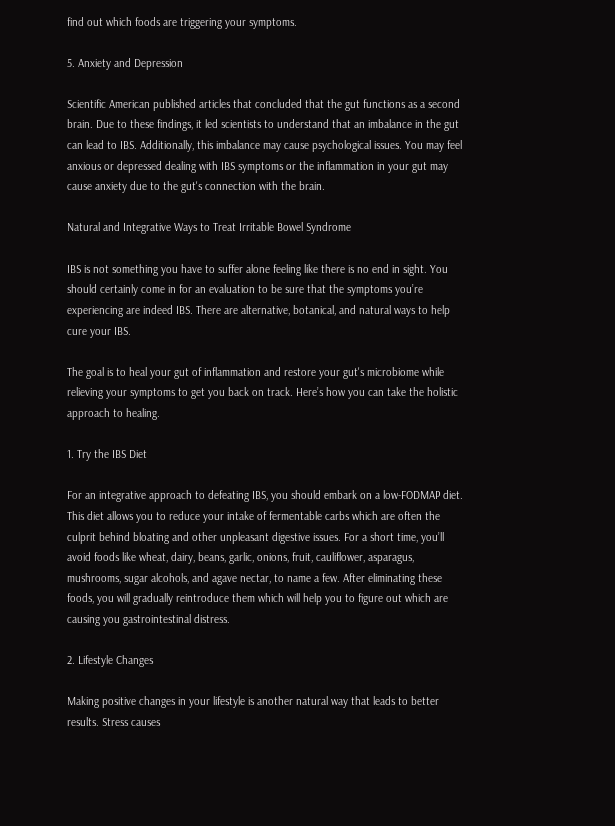find out which foods are triggering your symptoms.

5. Anxiety and Depression

Scientific American published articles that concluded that the gut functions as a second brain. Due to these findings, it led scientists to understand that an imbalance in the gut can lead to IBS. Additionally, this imbalance may cause psychological issues. You may feel anxious or depressed dealing with IBS symptoms or the inflammation in your gut may cause anxiety due to the gut's connection with the brain.

Natural and Integrative Ways to Treat Irritable Bowel Syndrome

IBS is not something you have to suffer alone feeling like there is no end in sight. You should certainly come in for an evaluation to be sure that the symptoms you’re experiencing are indeed IBS. There are alternative, botanical, and natural ways to help cure your IBS.

The goal is to heal your gut of inflammation and restore your gut's microbiome while relieving your symptoms to get you back on track. Here’s how you can take the holistic approach to healing.

1. Try the IBS Diet

For an integrative approach to defeating IBS, you should embark on a low-FODMAP diet. This diet allows you to reduce your intake of fermentable carbs which are often the culprit behind bloating and other unpleasant digestive issues. For a short time, you’ll avoid foods like wheat, dairy, beans, garlic, onions, fruit, cauliflower, asparagus, mushrooms, sugar alcohols, and agave nectar, to name a few. After eliminating these foods, you will gradually reintroduce them which will help you to figure out which are causing you gastrointestinal distress.

2. Lifestyle Changes

Making positive changes in your lifestyle is another natural way that leads to better results. Stress causes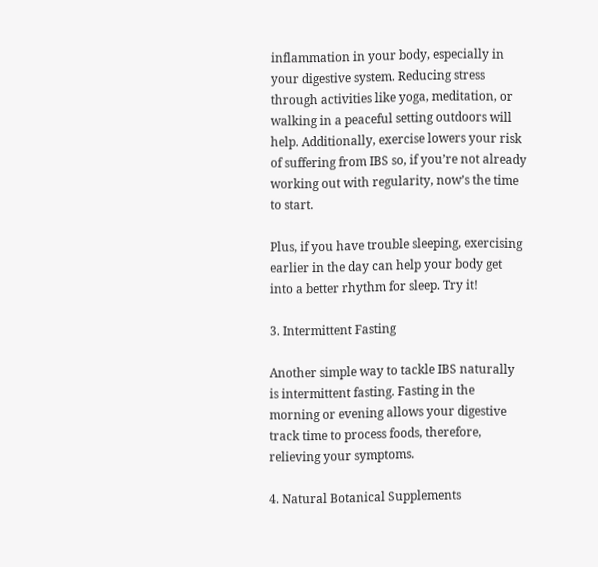inflammation in your body, especially in your digestive system. Reducing stress through activities like yoga, meditation, or walking in a peaceful setting outdoors will help. Additionally, exercise lowers your risk of suffering from IBS so, if you’re not already working out with regularity, now’s the time to start.

Plus, if you have trouble sleeping, exercising earlier in the day can help your body get into a better rhythm for sleep. Try it!

3. Intermittent Fasting

Another simple way to tackle IBS naturally is intermittent fasting. Fasting in the morning or evening allows your digestive track time to process foods, therefore, relieving your symptoms.

4. Natural Botanical Supplements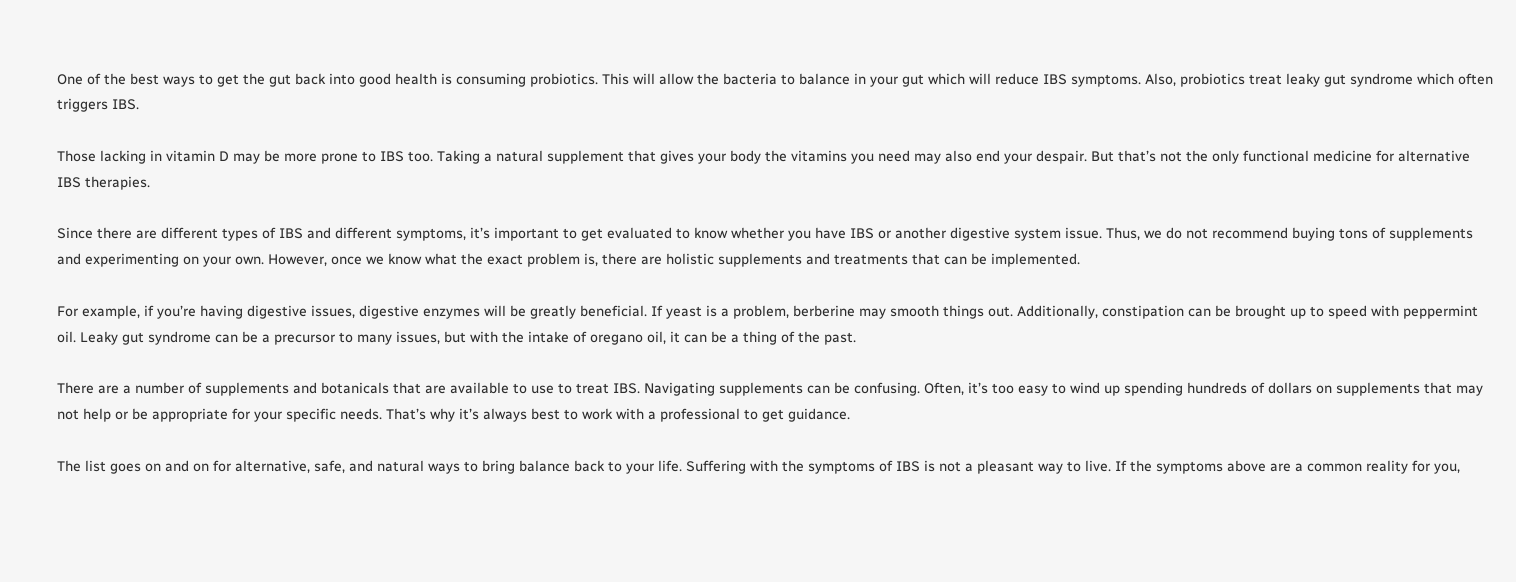One of the best ways to get the gut back into good health is consuming probiotics. This will allow the bacteria to balance in your gut which will reduce IBS symptoms. Also, probiotics treat leaky gut syndrome which often triggers IBS.

Those lacking in vitamin D may be more prone to IBS too. Taking a natural supplement that gives your body the vitamins you need may also end your despair. But that’s not the only functional medicine for alternative IBS therapies.

Since there are different types of IBS and different symptoms, it’s important to get evaluated to know whether you have IBS or another digestive system issue. Thus, we do not recommend buying tons of supplements and experimenting on your own. However, once we know what the exact problem is, there are holistic supplements and treatments that can be implemented.

For example, if you’re having digestive issues, digestive enzymes will be greatly beneficial. If yeast is a problem, berberine may smooth things out. Additionally, constipation can be brought up to speed with peppermint oil. Leaky gut syndrome can be a precursor to many issues, but with the intake of oregano oil, it can be a thing of the past.

There are a number of supplements and botanicals that are available to use to treat IBS. Navigating supplements can be confusing. Often, it’s too easy to wind up spending hundreds of dollars on supplements that may not help or be appropriate for your specific needs. That’s why it’s always best to work with a professional to get guidance.

The list goes on and on for alternative, safe, and natural ways to bring balance back to your life. Suffering with the symptoms of IBS is not a pleasant way to live. If the symptoms above are a common reality for you,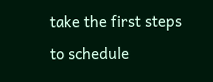take the first steps to schedule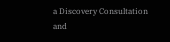a Discovery Consultation and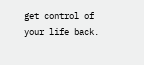get control of your life back.